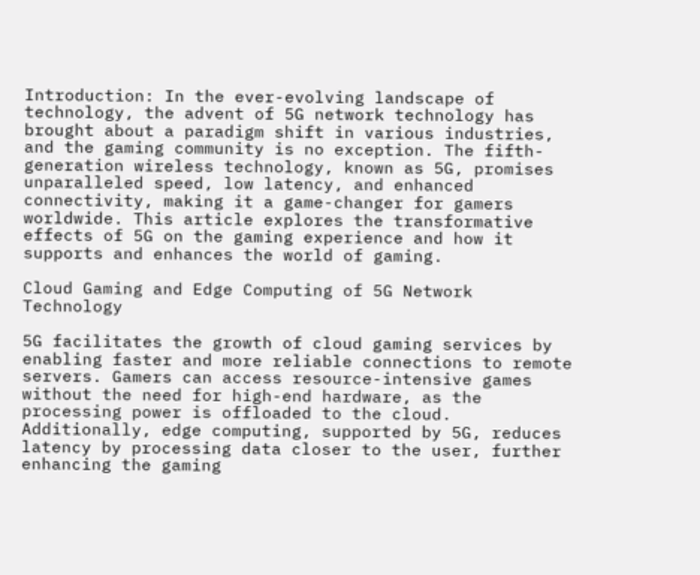Introduction: In the ever-evolving landscape of technology, the advent of 5G network technology has brought about a paradigm shift in various industries, and the gaming community is no exception. The fifth-generation wireless technology, known as 5G, promises unparalleled speed, low latency, and enhanced connectivity, making it a game-changer for gamers worldwide. This article explores the transformative effects of 5G on the gaming experience and how it supports and enhances the world of gaming.

Cloud Gaming and Edge Computing of 5G Network Technology

5G facilitates the growth of cloud gaming services by enabling faster and more reliable connections to remote servers. Gamers can access resource-intensive games without the need for high-end hardware, as the processing power is offloaded to the cloud. Additionally, edge computing, supported by 5G, reduces latency by processing data closer to the user, further enhancing the gaming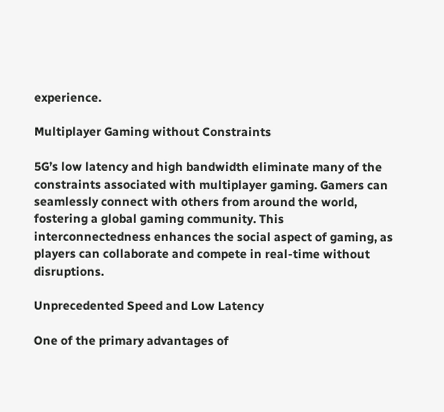experience.

Multiplayer Gaming without Constraints

5G’s low latency and high bandwidth eliminate many of the constraints associated with multiplayer gaming. Gamers can seamlessly connect with others from around the world, fostering a global gaming community. This interconnectedness enhances the social aspect of gaming, as players can collaborate and compete in real-time without disruptions.

Unprecedented Speed and Low Latency

One of the primary advantages of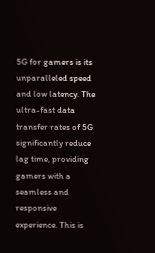5G for gamers is its unparalleled speed and low latency. The ultra-fast data transfer rates of 5G significantly reduce lag time, providing gamers with a seamless and responsive experience. This is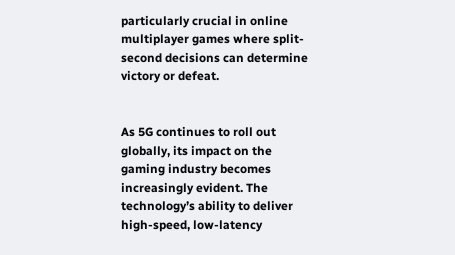particularly crucial in online multiplayer games where split-second decisions can determine victory or defeat.


As 5G continues to roll out globally, its impact on the gaming industry becomes increasingly evident. The technology’s ability to deliver high-speed, low-latency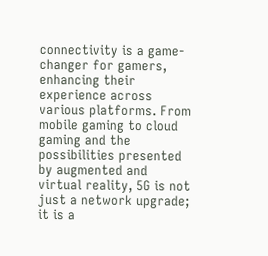connectivity is a game-changer for gamers, enhancing their experience across various platforms. From mobile gaming to cloud gaming and the possibilities presented by augmented and virtual reality, 5G is not just a network upgrade; it is a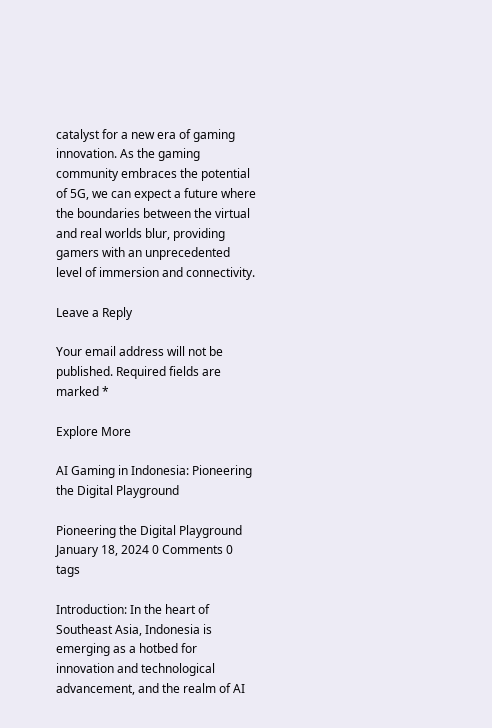catalyst for a new era of gaming innovation. As the gaming community embraces the potential of 5G, we can expect a future where the boundaries between the virtual and real worlds blur, providing gamers with an unprecedented level of immersion and connectivity.

Leave a Reply

Your email address will not be published. Required fields are marked *

Explore More

AI Gaming in Indonesia: Pioneering the Digital Playground

Pioneering the Digital Playground
January 18, 2024 0 Comments 0 tags

Introduction: In the heart of Southeast Asia, Indonesia is emerging as a hotbed for innovation and technological advancement, and the realm of AI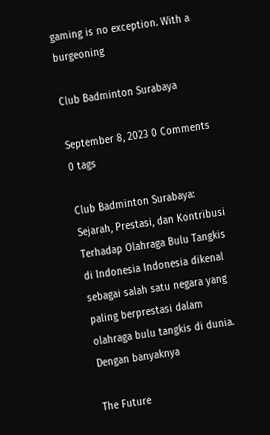gaming is no exception. With a burgeoning

Club Badminton Surabaya

September 8, 2023 0 Comments 0 tags

Club Badminton Surabaya: Sejarah, Prestasi, dan Kontribusi Terhadap Olahraga Bulu Tangkis di Indonesia Indonesia dikenal sebagai salah satu negara yang paling berprestasi dalam olahraga bulu tangkis di dunia. Dengan banyaknya

The Future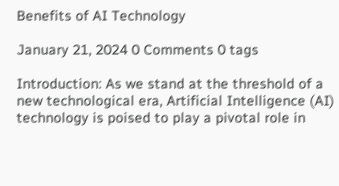Benefits of AI Technology

January 21, 2024 0 Comments 0 tags

Introduction: As we stand at the threshold of a new technological era, Artificial Intelligence (AI) technology is poised to play a pivotal role in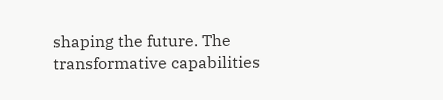shaping the future. The transformative capabilities